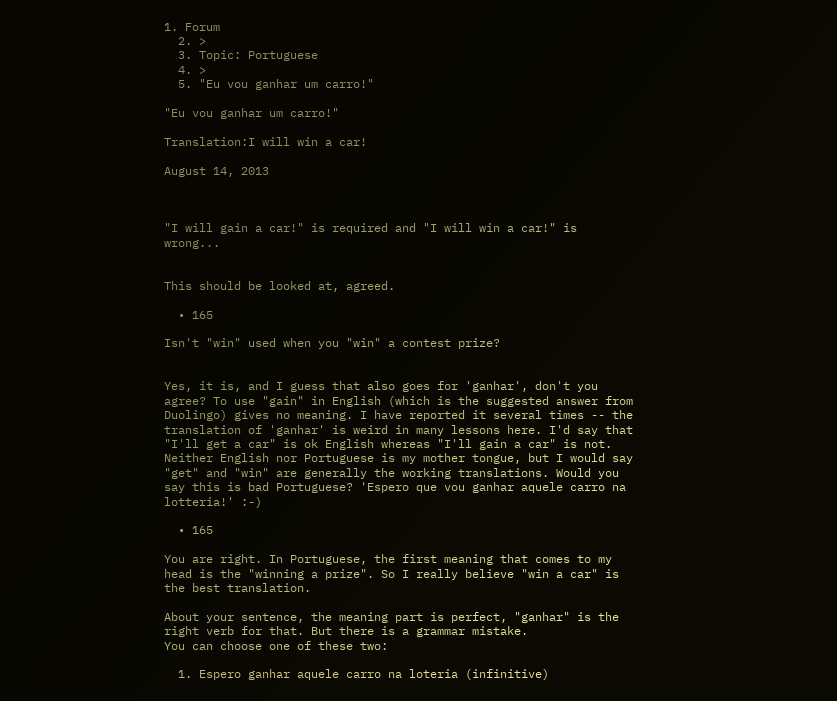1. Forum
  2. >
  3. Topic: Portuguese
  4. >
  5. "Eu vou ganhar um carro!"

"Eu vou ganhar um carro!"

Translation:I will win a car!

August 14, 2013



"I will gain a car!" is required and "I will win a car!" is wrong...


This should be looked at, agreed.

  • 165

Isn't "win" used when you "win" a contest prize?


Yes, it is, and I guess that also goes for 'ganhar', don't you agree? To use "gain" in English (which is the suggested answer from Duolingo) gives no meaning. I have reported it several times -- the translation of 'ganhar' is weird in many lessons here. I'd say that "I'll get a car" is ok English whereas "I'll gain a car" is not. Neither English nor Portuguese is my mother tongue, but I would say "get" and "win" are generally the working translations. Would you say this is bad Portuguese? 'Espero que vou ganhar aquele carro na lotteria!' :-)

  • 165

You are right. In Portuguese, the first meaning that comes to my head is the "winning a prize". So I really believe "win a car" is the best translation.

About your sentence, the meaning part is perfect, "ganhar" is the right verb for that. But there is a grammar mistake.
You can choose one of these two:

  1. Espero ganhar aquele carro na loteria (infinitive)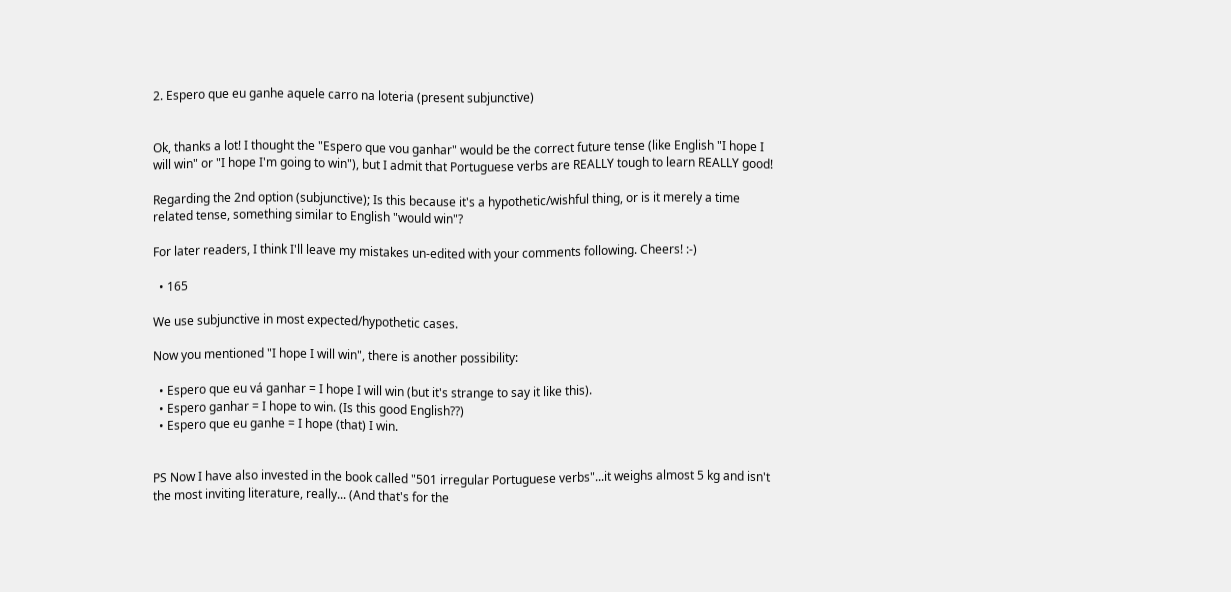2. Espero que eu ganhe aquele carro na loteria (present subjunctive)


Ok, thanks a lot! I thought the "Espero que vou ganhar" would be the correct future tense (like English "I hope I will win" or "I hope I'm going to win"), but I admit that Portuguese verbs are REALLY tough to learn REALLY good!

Regarding the 2nd option (subjunctive); Is this because it's a hypothetic/wishful thing, or is it merely a time related tense, something similar to English "would win"?

For later readers, I think I'll leave my mistakes un-edited with your comments following. Cheers! :-)

  • 165

We use subjunctive in most expected/hypothetic cases.

Now you mentioned "I hope I will win", there is another possibility:

  • Espero que eu vá ganhar = I hope I will win (but it's strange to say it like this).
  • Espero ganhar = I hope to win. (Is this good English??)
  • Espero que eu ganhe = I hope (that) I win.


PS Now I have also invested in the book called "501 irregular Portuguese verbs"...it weighs almost 5 kg and isn't the most inviting literature, really... (And that's for the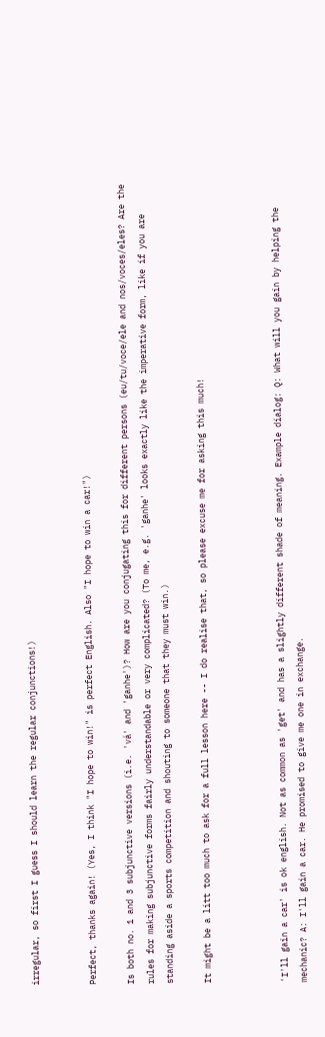irregular, so first I guess I should learn the regular conjunctions!)


Perfect, thanks again! (Yes, I think "I hope to win!" is perfect English. Also "I hope to win a car!")

Is both no. 1 and 3 subjunctive versions (i.e. 'vá' and 'ganhe')? How are you conjugating this for different persons (eu/tu/voce/ele and nos/voces/eles? Are the rules for making subjunctive forms fairly understandable or very complicated? (To me, e.g. 'ganhe' looks exactly like the imperative form, like if you are standing aside a sports competition and shouting to someone that they must win.)

It might be a litt too much to ask for a full lesson here -- I do realise that, so please excuse me for asking this much!



'I'll gain a car' is ok english. Not as common as 'get' and has a slightly different shade of meaning. Example dialog: Q: What will you gain by helping the mechanic? A: I'll gain a car. He promised to give me one in exchange.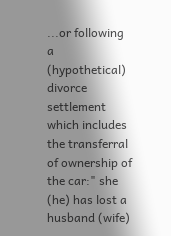...or following a (hypothetical) divorce settlement which includes the transferral of ownership of the car:" she (he) has lost a husband (wife)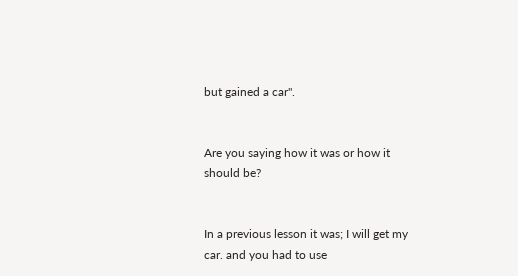but gained a car".


Are you saying how it was or how it should be?


In a previous lesson it was; I will get my car. and you had to use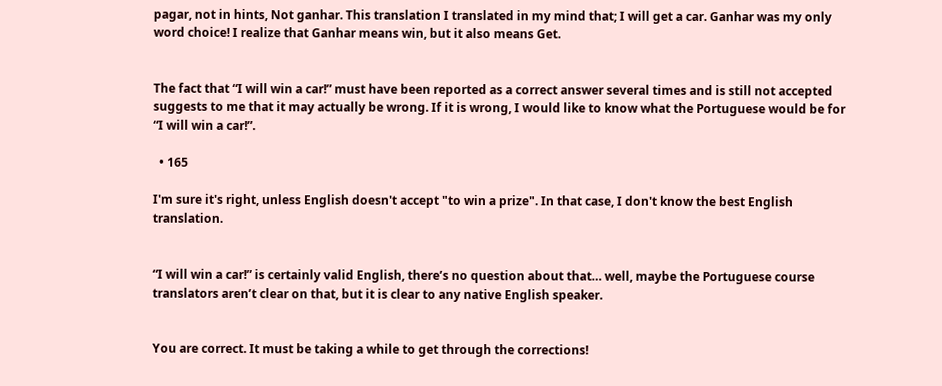pagar, not in hints, Not ganhar. This translation I translated in my mind that; I will get a car. Ganhar was my only word choice! I realize that Ganhar means win, but it also means Get.


The fact that “I will win a car!” must have been reported as a correct answer several times and is still not accepted suggests to me that it may actually be wrong. If it is wrong, I would like to know what the Portuguese would be for “I will win a car!”.

  • 165

I'm sure it's right, unless English doesn't accept "to win a prize". In that case, I don't know the best English translation.


“I will win a car!” is certainly valid English, there’s no question about that… well, maybe the Portuguese course translators aren’t clear on that, but it is clear to any native English speaker.


You are correct. It must be taking a while to get through the corrections!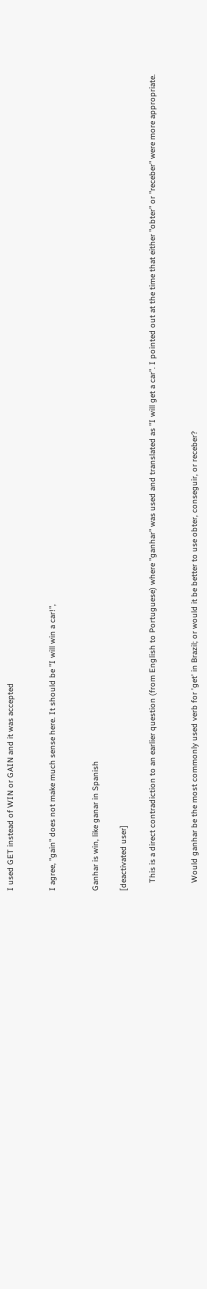I used GET instead of WIN or GAIN and it was accepted


I agree, "gain" does not make much sense here. It should be "I will win a car!",


Ganhar is win, like ganar in Spanish

[deactivated user]

    This is a direct contradiction to an earlier question (from English to Portuguese) where "ganhar" was used and translated as "I will get a car". I pointed out at the time that either "obter" or "receber" were more appropriate.


    Would ganhar be the most commonly used verb for 'get' in Brazil; or would it be better to use obter, conseguir, or receber?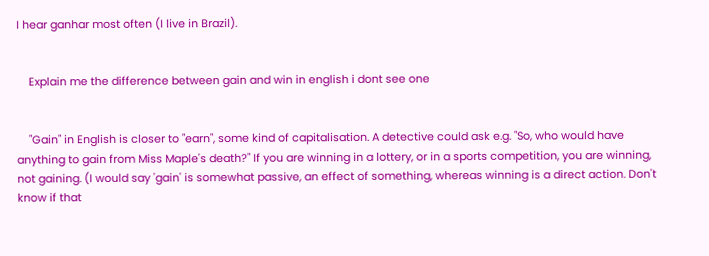I hear ganhar most often (I live in Brazil).


    Explain me the difference between gain and win in english i dont see one


    "Gain" in English is closer to "earn", some kind of capitalisation. A detective could ask e.g. "So, who would have anything to gain from Miss Maple's death?" If you are winning in a lottery, or in a sports competition, you are winning, not gaining. (I would say 'gain' is somewhat passive, an effect of something, whereas winning is a direct action. Don't know if that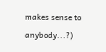makes sense to anybody...?)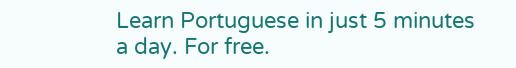Learn Portuguese in just 5 minutes a day. For free.